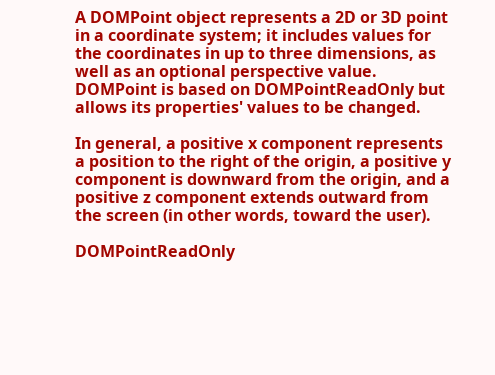A DOMPoint object represents a 2D or 3D point in a coordinate system; it includes values for the coordinates in up to three dimensions, as well as an optional perspective value. DOMPoint is based on DOMPointReadOnly but allows its properties' values to be changed.

In general, a positive x component represents a position to the right of the origin, a positive y component is downward from the origin, and a positive z component extends outward from the screen (in other words, toward the user).

DOMPointReadOnly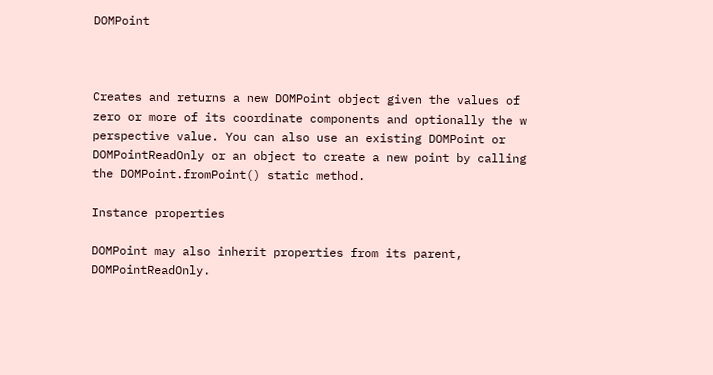DOMPoint



Creates and returns a new DOMPoint object given the values of zero or more of its coordinate components and optionally the w perspective value. You can also use an existing DOMPoint or DOMPointReadOnly or an object to create a new point by calling the DOMPoint.fromPoint() static method.

Instance properties

DOMPoint may also inherit properties from its parent, DOMPointReadOnly.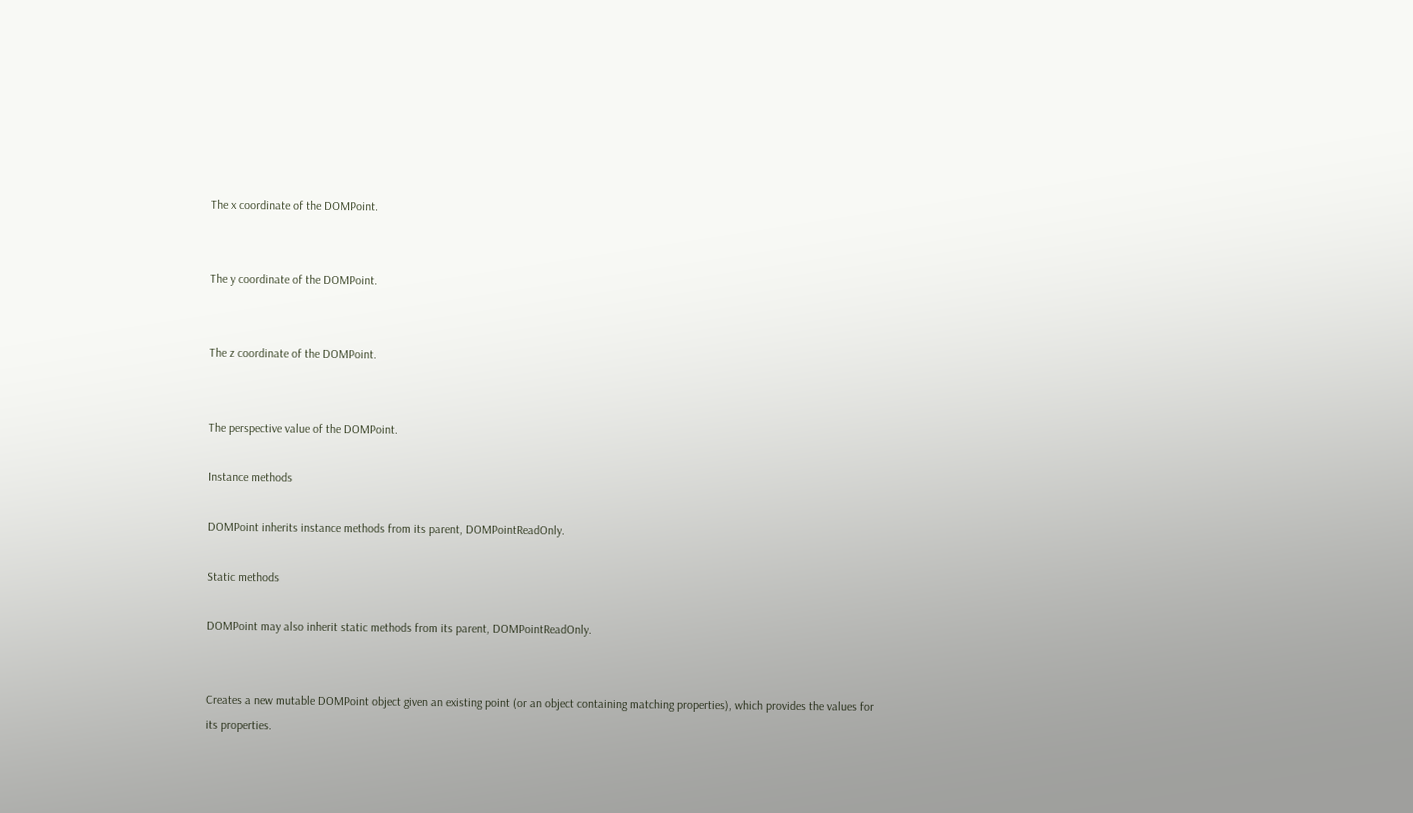The x coordinate of the DOMPoint.


The y coordinate of the DOMPoint.


The z coordinate of the DOMPoint.


The perspective value of the DOMPoint.

Instance methods

DOMPoint inherits instance methods from its parent, DOMPointReadOnly.

Static methods

DOMPoint may also inherit static methods from its parent, DOMPointReadOnly.


Creates a new mutable DOMPoint object given an existing point (or an object containing matching properties), which provides the values for its properties.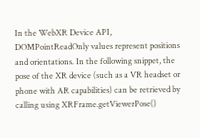In the WebXR Device API, DOMPointReadOnly values represent positions and orientations. In the following snippet, the pose of the XR device (such as a VR headset or phone with AR capabilities) can be retrieved by calling using XRFrame.getViewerPose()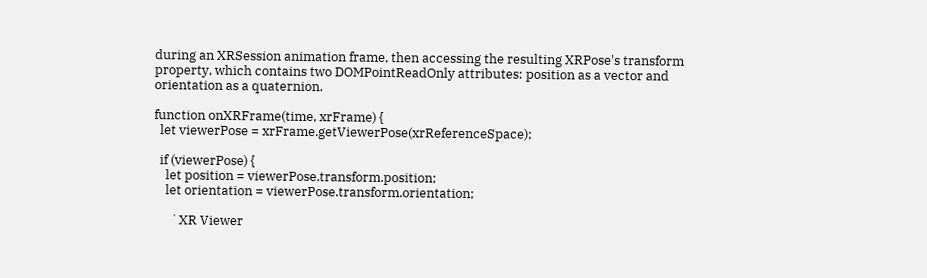during an XRSession animation frame, then accessing the resulting XRPose's transform property, which contains two DOMPointReadOnly attributes: position as a vector and orientation as a quaternion.

function onXRFrame(time, xrFrame) {
  let viewerPose = xrFrame.getViewerPose(xrReferenceSpace);

  if (viewerPose) {
    let position = viewerPose.transform.position;
    let orientation = viewerPose.transform.orientation;

      `XR Viewer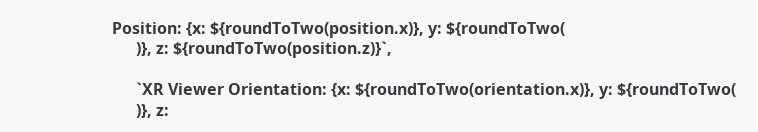Position: {x: ${roundToTwo(position.x)}, y: ${roundToTwo(
      )}, z: ${roundToTwo(position.z)}`,

      `XR Viewer Orientation: {x: ${roundToTwo(orientation.x)}, y: ${roundToTwo(
      )}, z: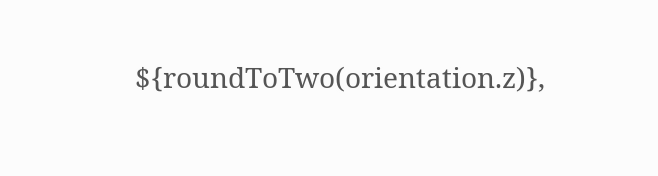${roundToTwo(orientation.z)},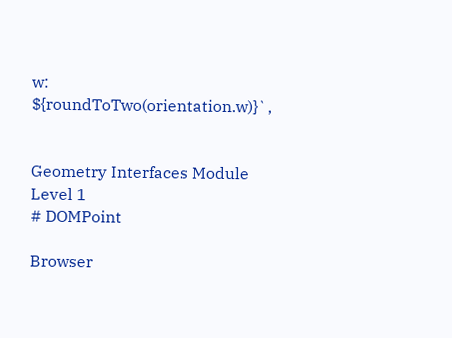w: ${roundToTwo(orientation.w)}`,


Geometry Interfaces Module Level 1
# DOMPoint

Browser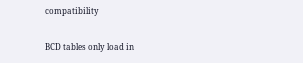compatibility

BCD tables only load in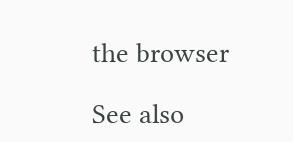the browser

See also